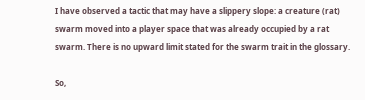I have observed a tactic that may have a slippery slope: a creature (rat) swarm moved into a player space that was already occupied by a rat swarm. There is no upward limit stated for the swarm trait in the glossary.

So,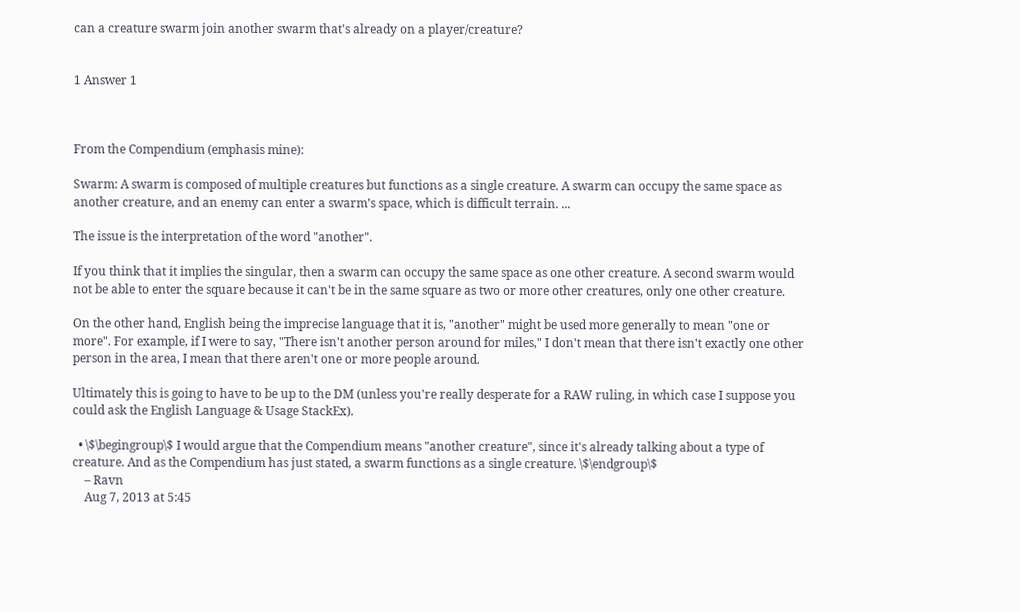can a creature swarm join another swarm that's already on a player/creature?


1 Answer 1



From the Compendium (emphasis mine):

Swarm: A swarm is composed of multiple creatures but functions as a single creature. A swarm can occupy the same space as another creature, and an enemy can enter a swarm’s space, which is difficult terrain. ...

The issue is the interpretation of the word "another".

If you think that it implies the singular, then a swarm can occupy the same space as one other creature. A second swarm would not be able to enter the square because it can't be in the same square as two or more other creatures, only one other creature.

On the other hand, English being the imprecise language that it is, "another" might be used more generally to mean "one or more". For example, if I were to say, "There isn't another person around for miles," I don't mean that there isn't exactly one other person in the area, I mean that there aren't one or more people around.

Ultimately this is going to have to be up to the DM (unless you're really desperate for a RAW ruling, in which case I suppose you could ask the English Language & Usage StackEx).

  • \$\begingroup\$ I would argue that the Compendium means "another creature", since it's already talking about a type of creature. And as the Compendium has just stated, a swarm functions as a single creature. \$\endgroup\$
    – Ravn
    Aug 7, 2013 at 5:45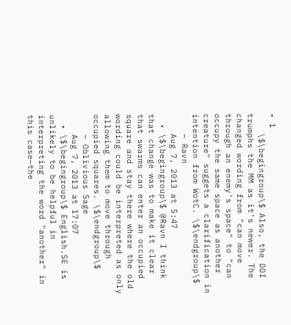• 1
    \$\begingroup\$ Also, the DDI trumphs the MM as it's newer. The changed wording from "can move through an enemy's space" to "can occupy the same space as another creature" suggets a clarification in intention from WotC. \$\endgroup\$
    – Ravn
    Aug 7, 2013 at 5:47
  • \$\begingroup\$ @Ravn I think that change was to make it clear that swarms can enter an occupied square and stay there where the old wording could be interpreted as only allowing them to move through occupied squares. \$\endgroup\$
    – Oblivious Sage
    Aug 7, 2013 at 17:07
  • \$\begingroup\$ English.SE is unlikely to be helpful in interpreting the word "another" in this case—the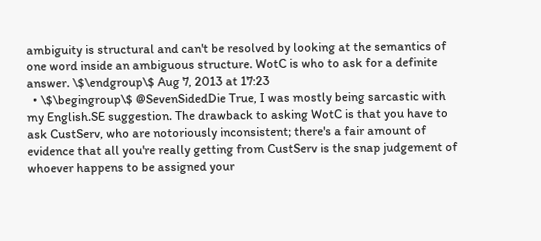ambiguity is structural and can't be resolved by looking at the semantics of one word inside an ambiguous structure. WotC is who to ask for a definite answer. \$\endgroup\$ Aug 7, 2013 at 17:23
  • \$\begingroup\$ @SevenSidedDie True, I was mostly being sarcastic with my English.SE suggestion. The drawback to asking WotC is that you have to ask CustServ, who are notoriously inconsistent; there's a fair amount of evidence that all you're really getting from CustServ is the snap judgement of whoever happens to be assigned your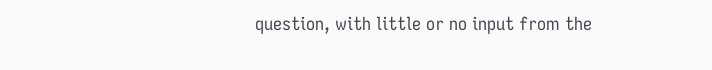question, with little or no input from the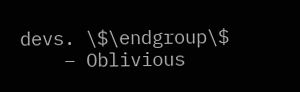devs. \$\endgroup\$
    – Oblivious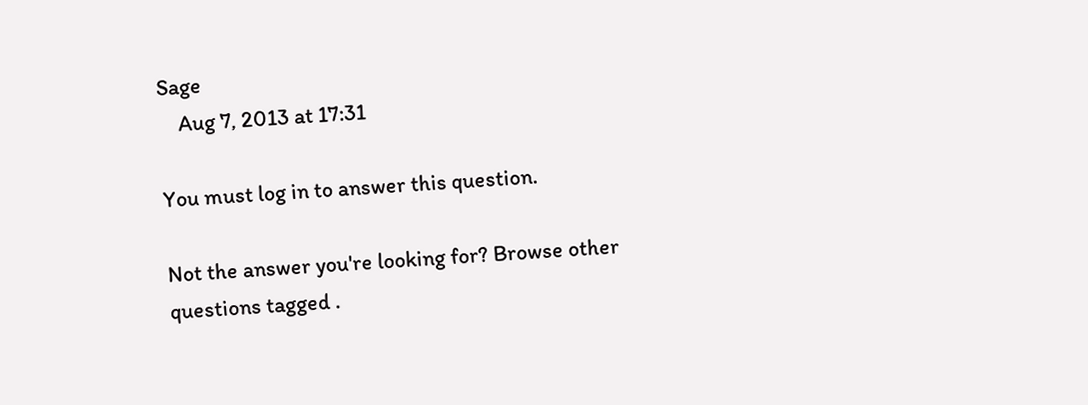Sage
    Aug 7, 2013 at 17:31

You must log in to answer this question.

Not the answer you're looking for? Browse other questions tagged .